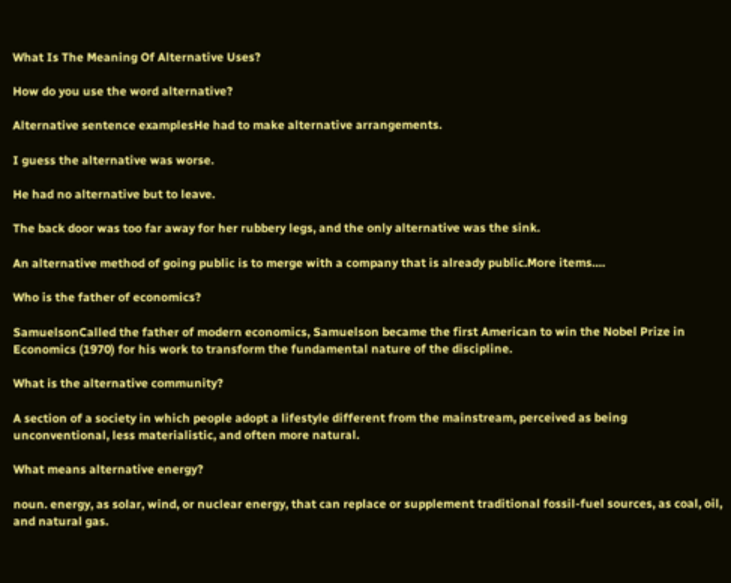What Is The Meaning Of Alternative Uses?

How do you use the word alternative?

Alternative sentence examplesHe had to make alternative arrangements.

I guess the alternative was worse.

He had no alternative but to leave.

The back door was too far away for her rubbery legs, and the only alternative was the sink.

An alternative method of going public is to merge with a company that is already public.More items….

Who is the father of economics?

SamuelsonCalled the father of modern economics, Samuelson became the first American to win the Nobel Prize in Economics (1970) for his work to transform the fundamental nature of the discipline.

What is the alternative community?

A section of a society in which people adopt a lifestyle different from the mainstream, perceived as being unconventional, less materialistic, and often more natural.

What means alternative energy?

noun. energy, as solar, wind, or nuclear energy, that can replace or supplement traditional fossil-fuel sources, as coal, oil, and natural gas.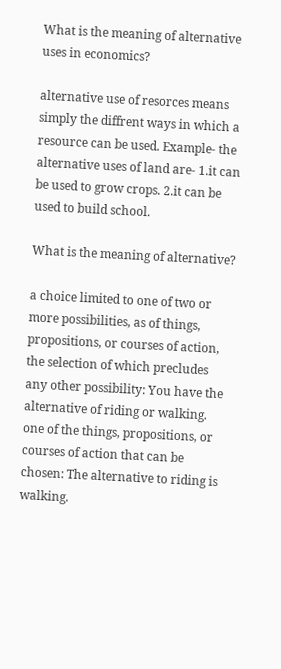What is the meaning of alternative uses in economics?

alternative use of resorces means simply the diffrent ways in which a resource can be used. Example- the alternative uses of land are- 1.it can be used to grow crops. 2.it can be used to build school.

What is the meaning of alternative?

a choice limited to one of two or more possibilities, as of things, propositions, or courses of action, the selection of which precludes any other possibility: You have the alternative of riding or walking. one of the things, propositions, or courses of action that can be chosen: The alternative to riding is walking.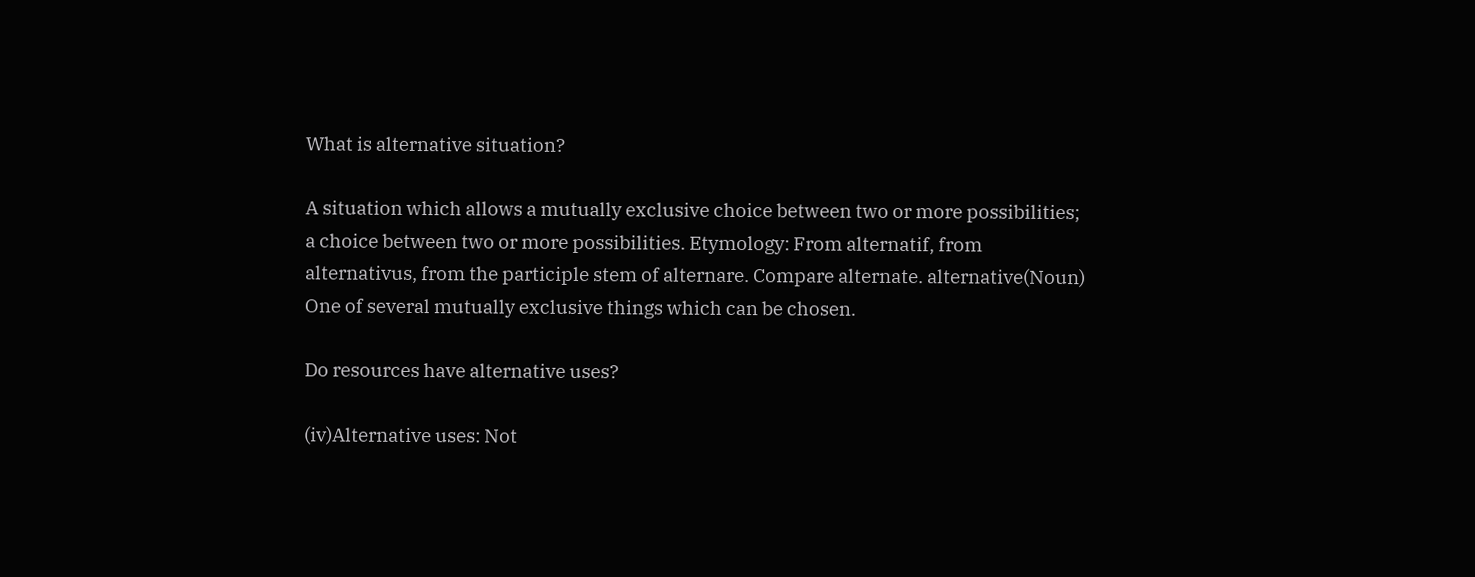What is alternative situation?

A situation which allows a mutually exclusive choice between two or more possibilities; a choice between two or more possibilities. Etymology: From alternatif, from alternativus, from the participle stem of alternare. Compare alternate. alternative(Noun) One of several mutually exclusive things which can be chosen.

Do resources have alternative uses?

(iv)Alternative uses: Not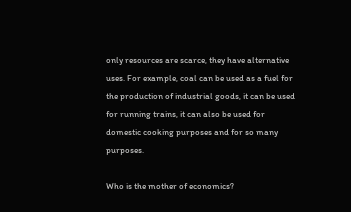only resources are scarce, they have alternative uses. For example, coal can be used as a fuel for the production of industrial goods, it can be used for running trains, it can also be used for domestic cooking purposes and for so many purposes.

Who is the mother of economics?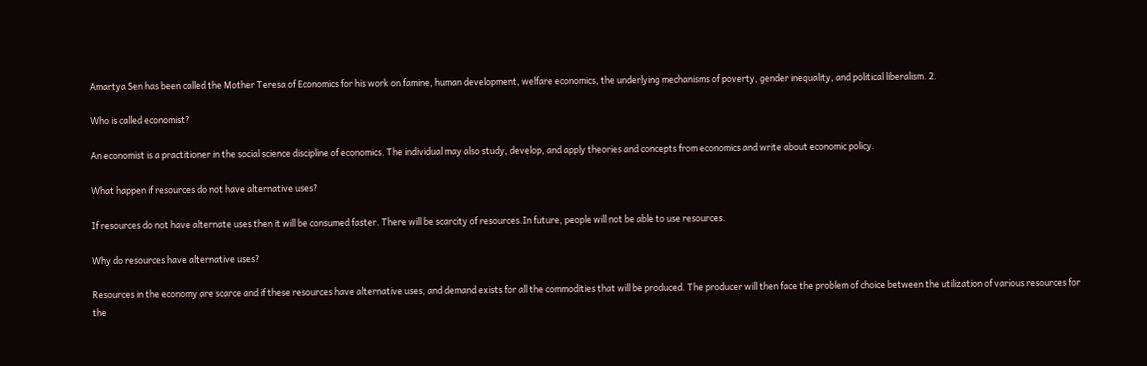Amartya Sen has been called the Mother Teresa of Economics for his work on famine, human development, welfare economics, the underlying mechanisms of poverty, gender inequality, and political liberalism. 2.

Who is called economist?

An economist is a practitioner in the social science discipline of economics. The individual may also study, develop, and apply theories and concepts from economics and write about economic policy.

What happen if resources do not have alternative uses?

If resources do not have alternate uses then it will be consumed faster. There will be scarcity of resources.In future, people will not be able to use resources.

Why do resources have alternative uses?

Resources in the economy are scarce and if these resources have alternative uses, and demand exists for all the commodities that will be produced. The producer will then face the problem of choice between the utilization of various resources for the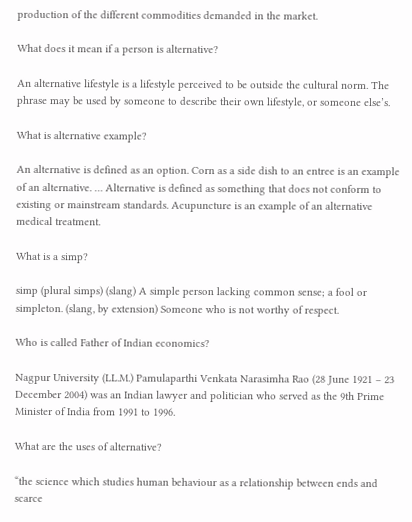production of the different commodities demanded in the market.

What does it mean if a person is alternative?

An alternative lifestyle is a lifestyle perceived to be outside the cultural norm. The phrase may be used by someone to describe their own lifestyle, or someone else’s.

What is alternative example?

An alternative is defined as an option. Corn as a side dish to an entree is an example of an alternative. … Alternative is defined as something that does not conform to existing or mainstream standards. Acupuncture is an example of an alternative medical treatment.

What is a simp?

simp (plural simps) (slang) A simple person lacking common sense; a fool or simpleton. (slang, by extension) Someone who is not worthy of respect.

Who is called Father of Indian economics?

Nagpur University (LL.M.) Pamulaparthi Venkata Narasimha Rao (28 June 1921 – 23 December 2004) was an Indian lawyer and politician who served as the 9th Prime Minister of India from 1991 to 1996.

What are the uses of alternative?

“the science which studies human behaviour as a relationship between ends and scarce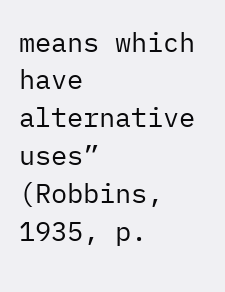means which have alternative uses” (Robbins, 1935, p.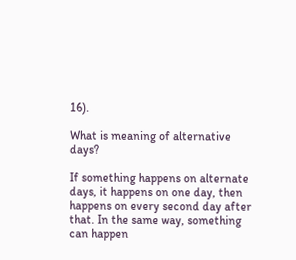16).

What is meaning of alternative days?

If something happens on alternate days, it happens on one day, then happens on every second day after that. In the same way, something can happen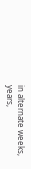in alternate weeks, years,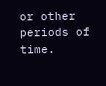or other periods of time.